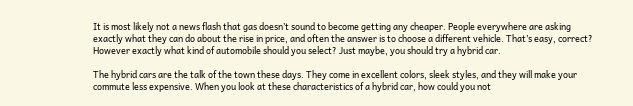It is most likely not a news flash that gas doesn’t sound to become getting any cheaper. People everywhere are asking exactly what they can do about the rise in price, and often the answer is to choose a different vehicle. That’s easy, correct? However exactly what kind of automobile should you select? Just maybe, you should try a hybrid car.

The hybrid cars are the talk of the town these days. They come in excellent colors, sleek styles, and they will make your commute less expensive. When you look at these characteristics of a hybrid car, how could you not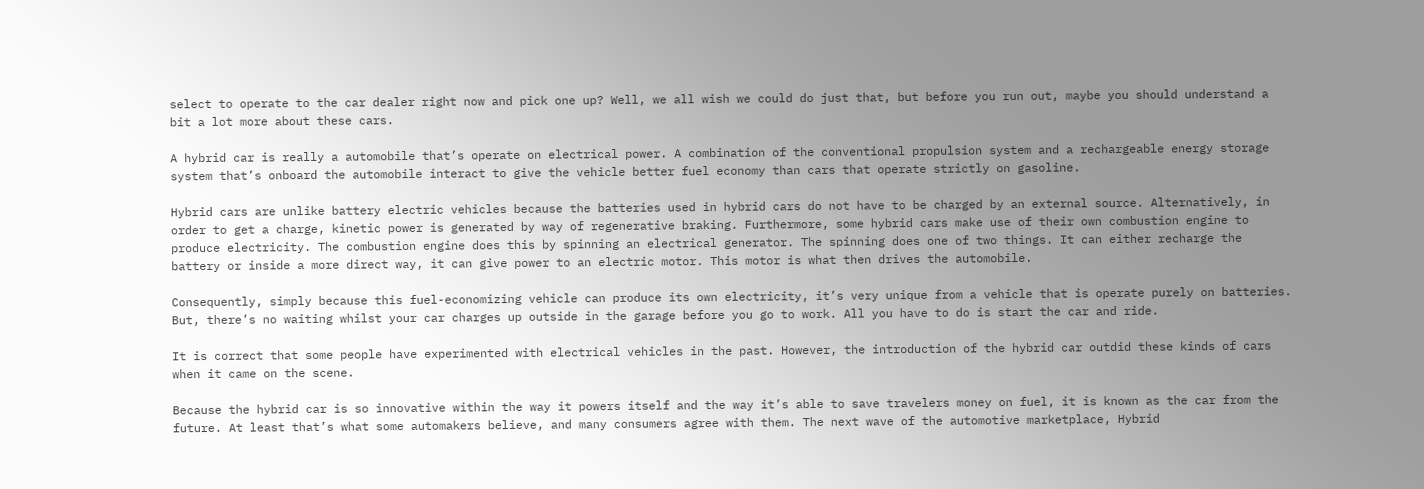select to operate to the car dealer right now and pick one up? Well, we all wish we could do just that, but before you run out, maybe you should understand a bit a lot more about these cars.

A hybrid car is really a automobile that’s operate on electrical power. A combination of the conventional propulsion system and a rechargeable energy storage system that’s onboard the automobile interact to give the vehicle better fuel economy than cars that operate strictly on gasoline.

Hybrid cars are unlike battery electric vehicles because the batteries used in hybrid cars do not have to be charged by an external source. Alternatively, in order to get a charge, kinetic power is generated by way of regenerative braking. Furthermore, some hybrid cars make use of their own combustion engine to produce electricity. The combustion engine does this by spinning an electrical generator. The spinning does one of two things. It can either recharge the battery or inside a more direct way, it can give power to an electric motor. This motor is what then drives the automobile.

Consequently, simply because this fuel-economizing vehicle can produce its own electricity, it’s very unique from a vehicle that is operate purely on batteries. But, there’s no waiting whilst your car charges up outside in the garage before you go to work. All you have to do is start the car and ride.

It is correct that some people have experimented with electrical vehicles in the past. However, the introduction of the hybrid car outdid these kinds of cars when it came on the scene.

Because the hybrid car is so innovative within the way it powers itself and the way it’s able to save travelers money on fuel, it is known as the car from the future. At least that’s what some automakers believe, and many consumers agree with them. The next wave of the automotive marketplace, Hybrid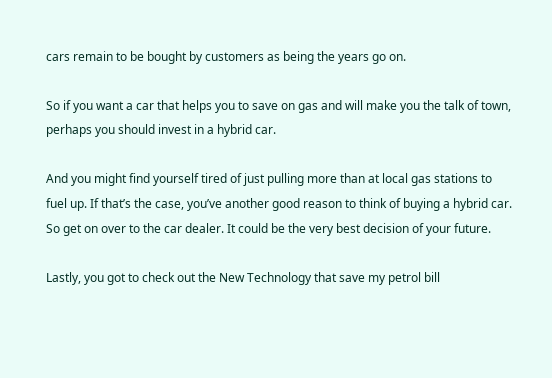cars remain to be bought by customers as being the years go on.

So if you want a car that helps you to save on gas and will make you the talk of town, perhaps you should invest in a hybrid car.

And you might find yourself tired of just pulling more than at local gas stations to fuel up. If that’s the case, you’ve another good reason to think of buying a hybrid car. So get on over to the car dealer. It could be the very best decision of your future.

Lastly, you got to check out the New Technology that save my petrol bill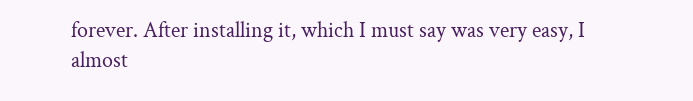forever. After installing it, which I must say was very easy, I almost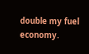double my fuel economy.